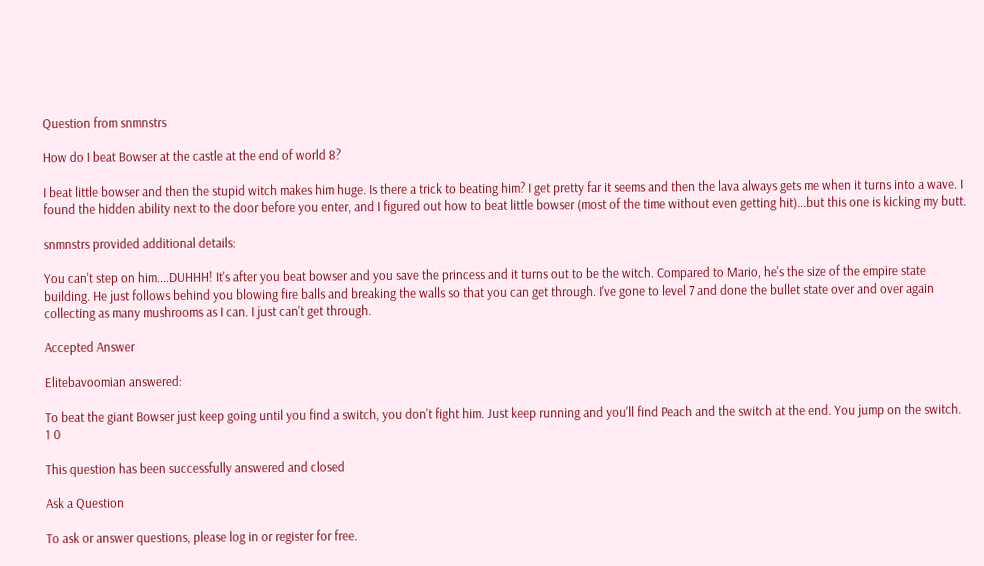Question from snmnstrs

How do I beat Bowser at the castle at the end of world 8?

I beat little bowser and then the stupid witch makes him huge. Is there a trick to beating him? I get pretty far it seems and then the lava always gets me when it turns into a wave. I found the hidden ability next to the door before you enter, and I figured out how to beat little bowser (most of the time without even getting hit)...but this one is kicking my butt.

snmnstrs provided additional details:

You can't step on him....DUHHH! It's after you beat bowser and you save the princess and it turns out to be the witch. Compared to Mario, he's the size of the empire state building. He just follows behind you blowing fire balls and breaking the walls so that you can get through. I've gone to level 7 and done the bullet state over and over again collecting as many mushrooms as I can. I just can't get through.

Accepted Answer

Elitebavoomian answered:

To beat the giant Bowser just keep going until you find a switch, you don't fight him. Just keep running and you'll find Peach and the switch at the end. You jump on the switch.
1 0

This question has been successfully answered and closed

Ask a Question

To ask or answer questions, please log in or register for free.